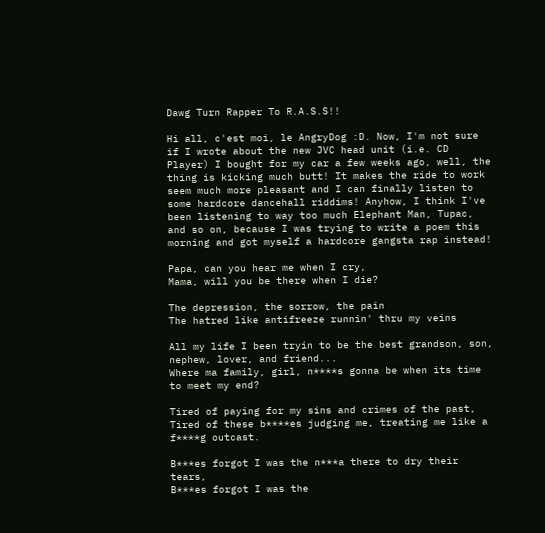Dawg Turn Rapper To R.A.S.S!!

Hi all, c'est moi, le AngryDog :D. Now, I'm not sure if I wrote about the new JVC head unit (i.e. CD Player) I bought for my car a few weeks ago, well, the thing is kicking much butt! It makes the ride to work seem much more pleasant and I can finally listen to some hardcore dancehall riddims! Anyhow, I think I've been listening to way too much Elephant Man, Tupac, and so on, because I was trying to write a poem this morning and got myself a hardcore gangsta rap instead!

Papa, can you hear me when I cry,
Mama, will you be there when I die?

The depression, the sorrow, the pain
The hatred like antifreeze runnin' thru my veins

All my life I been tryin to be the best grandson, son, nephew, lover, and friend...
Where ma family, girl, n****s gonna be when its time to meet my end?

Tired of paying for my sins and crimes of the past,
Tired of these b****es judging me, treating me like a f****g outcast.

B***es forgot I was the n***a there to dry their tears,
B***es forgot I was the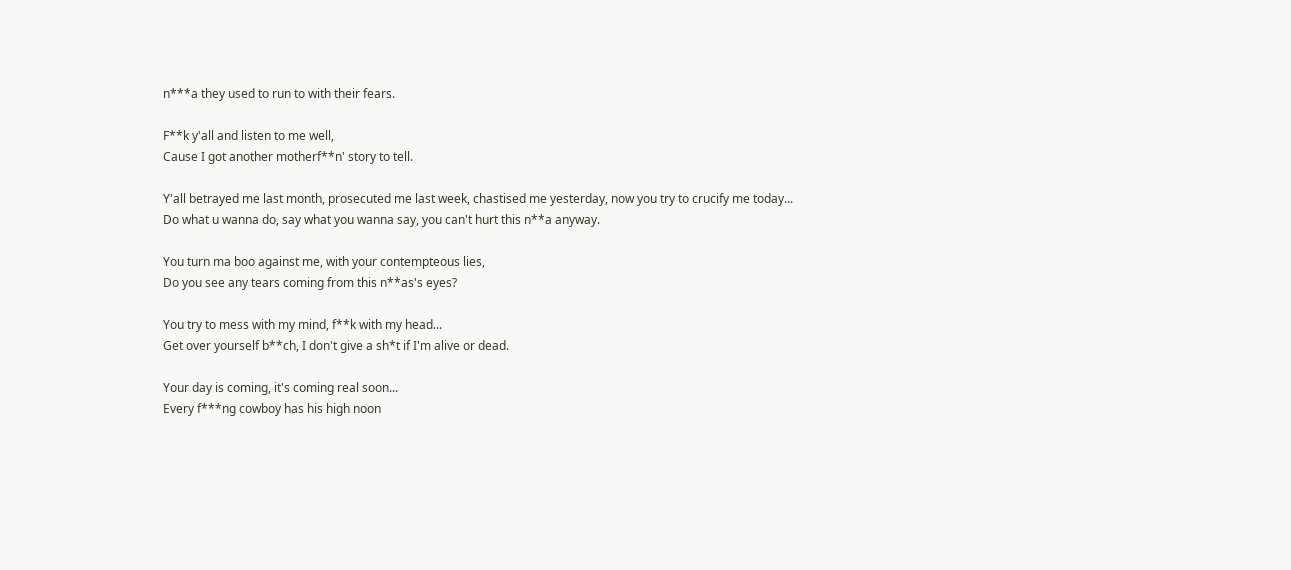n***a they used to run to with their fears.

F**k y'all and listen to me well,
Cause I got another motherf**n' story to tell.

Y'all betrayed me last month, prosecuted me last week, chastised me yesterday, now you try to crucify me today...
Do what u wanna do, say what you wanna say, you can't hurt this n**a anyway.

You turn ma boo against me, with your contempteous lies,
Do you see any tears coming from this n**as's eyes?

You try to mess with my mind, f**k with my head...
Get over yourself b**ch, I don't give a sh*t if I'm alive or dead.

Your day is coming, it's coming real soon...
Every f***ng cowboy has his high noon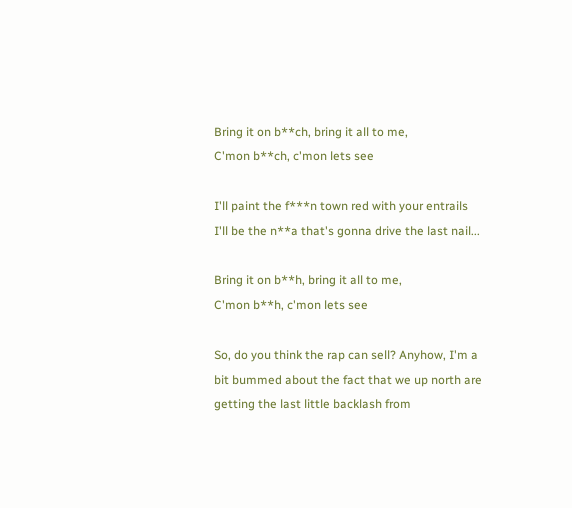Bring it on b**ch, bring it all to me,
C'mon b**ch, c'mon lets see

I'll paint the f***n town red with your entrails
I'll be the n**a that's gonna drive the last nail...

Bring it on b**h, bring it all to me,
C'mon b**h, c'mon lets see

So, do you think the rap can sell? Anyhow, I'm a bit bummed about the fact that we up north are getting the last little backlash from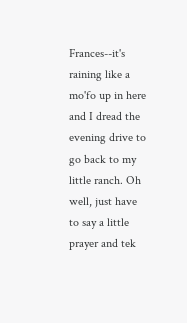Frances--it's raining like a mo'fo up in here and I dread the evening drive to go back to my little ranch. Oh well, just have to say a little prayer and tek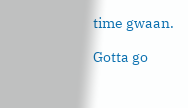time gwaan.

Gotta go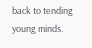back to tending young minds.